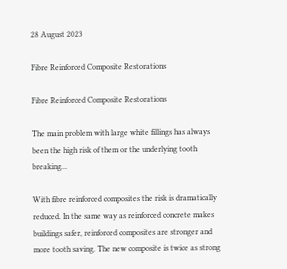28 August 2023

Fibre Reinforced Composite Restorations

Fibre Reinforced Composite Restorations

The main problem with large white fillings has always been the high risk of them or the underlying tooth breaking...

With fibre reinforced composites the risk is dramatically reduced. In the same way as reinforced concrete makes buildings safer, reinforced composites are stronger and more tooth saving. The new composite is twice as strong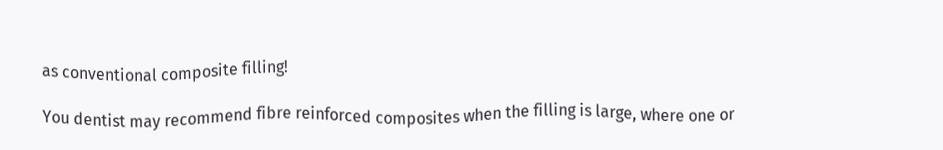as conventional composite filling!

You dentist may recommend fibre reinforced composites when the filling is large, where one or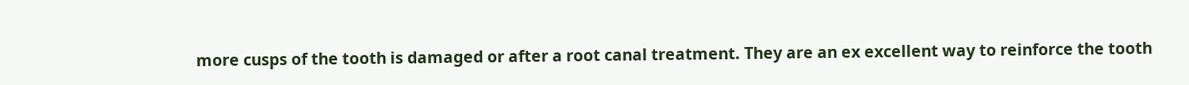more cusps of the tooth is damaged or after a root canal treatment. They are an ex excellent way to reinforce the tooth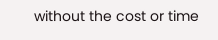without the cost or time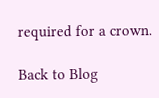required for a crown.

Back to Blog